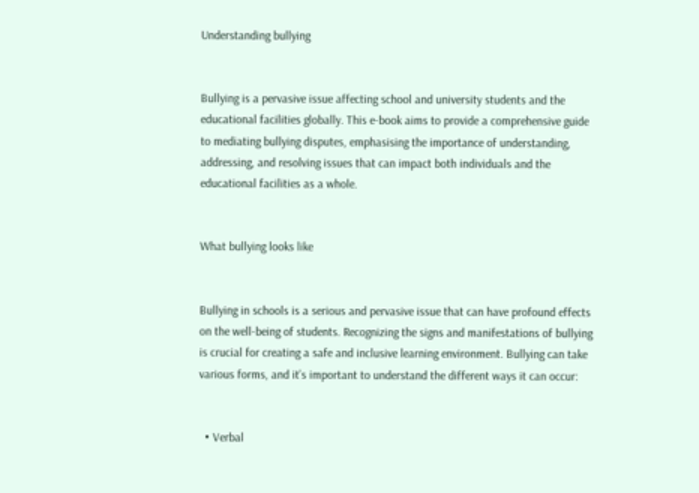Understanding bullying


Bullying is a pervasive issue affecting school and university students and the educational facilities globally. This e-book aims to provide a comprehensive guide to mediating bullying disputes, emphasising the importance of understanding, addressing, and resolving issues that can impact both individuals and the educational facilities as a whole.


What bullying looks like


Bullying in schools is a serious and pervasive issue that can have profound effects on the well-being of students. Recognizing the signs and manifestations of bullying is crucial for creating a safe and inclusive learning environment. Bullying can take various forms, and it’s important to understand the different ways it can occur:


  • Verbal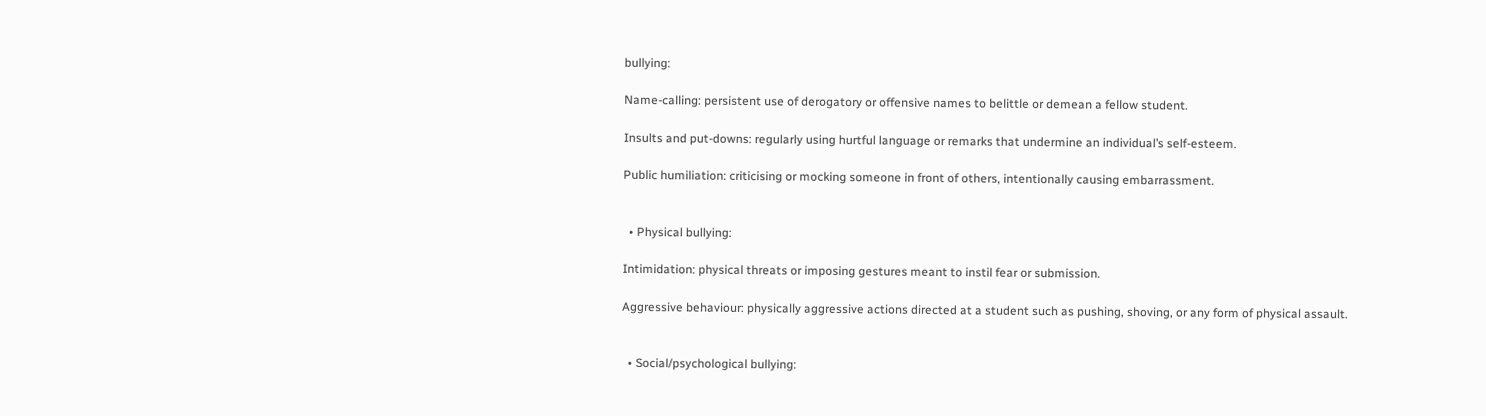bullying:

Name-calling: persistent use of derogatory or offensive names to belittle or demean a fellow student.

Insults and put-downs: regularly using hurtful language or remarks that undermine an individual’s self-esteem.

Public humiliation: criticising or mocking someone in front of others, intentionally causing embarrassment.


  • Physical bullying:

Intimidation: physical threats or imposing gestures meant to instil fear or submission.

Aggressive behaviour: physically aggressive actions directed at a student such as pushing, shoving, or any form of physical assault.


  • Social/psychological bullying: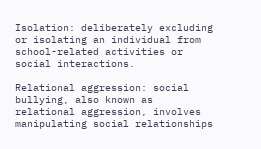Isolation: deliberately excluding or isolating an individual from school-related activities or social interactions.

Relational aggression: social bullying, also known as relational aggression, involves manipulating social relationships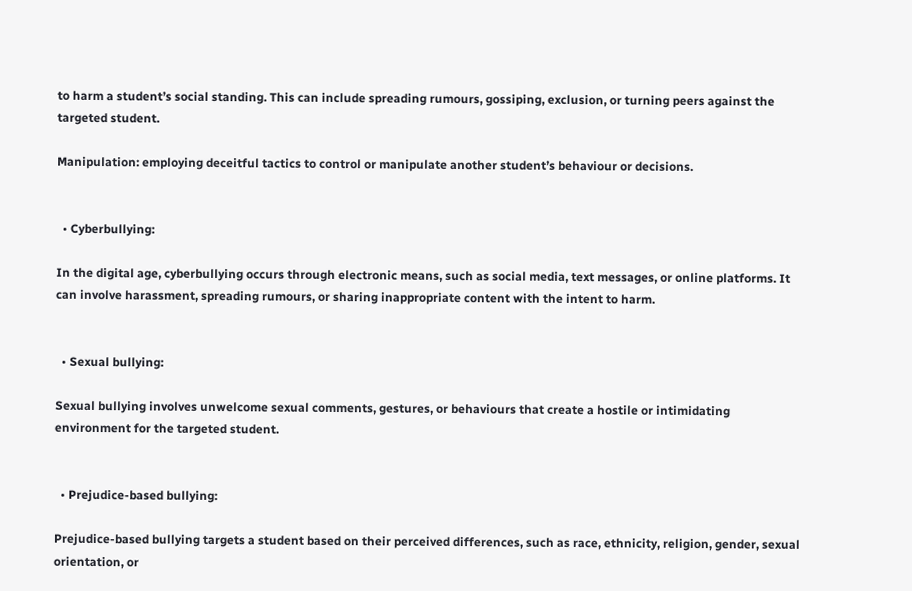to harm a student’s social standing. This can include spreading rumours, gossiping, exclusion, or turning peers against the targeted student.

Manipulation: employing deceitful tactics to control or manipulate another student’s behaviour or decisions.


  • Cyberbullying:

In the digital age, cyberbullying occurs through electronic means, such as social media, text messages, or online platforms. It can involve harassment, spreading rumours, or sharing inappropriate content with the intent to harm.


  • Sexual bullying:

Sexual bullying involves unwelcome sexual comments, gestures, or behaviours that create a hostile or intimidating environment for the targeted student.


  • Prejudice-based bullying:

Prejudice-based bullying targets a student based on their perceived differences, such as race, ethnicity, religion, gender, sexual orientation, or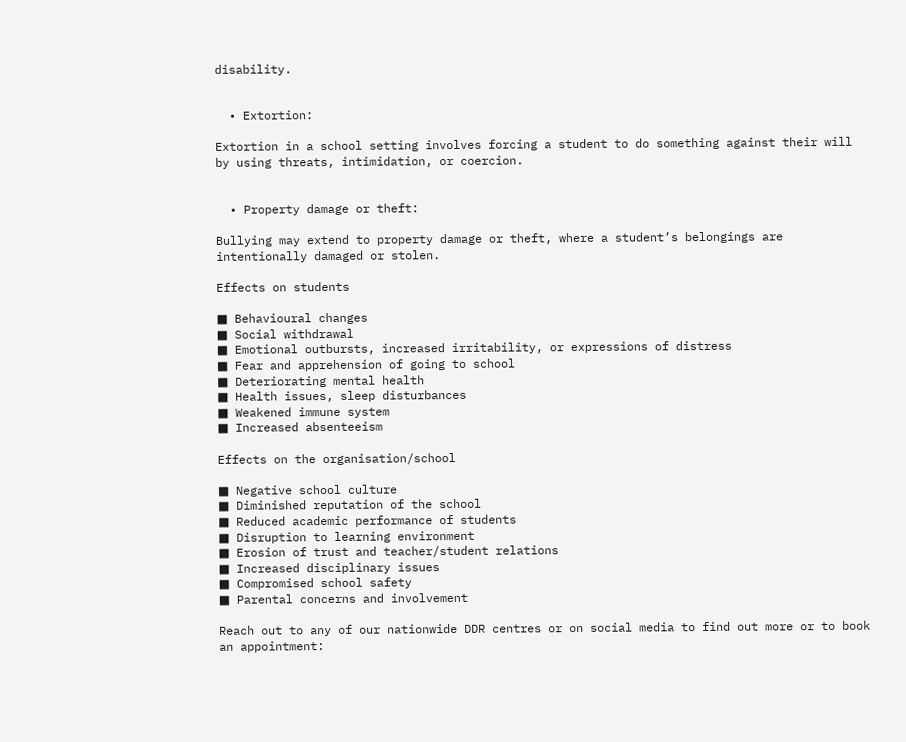disability.


  • Extortion:

Extortion in a school setting involves forcing a student to do something against their will by using threats, intimidation, or coercion.


  • Property damage or theft:

Bullying may extend to property damage or theft, where a student’s belongings are intentionally damaged or stolen.

Effects on students

■ Behavioural changes
■ Social withdrawal
■ Emotional outbursts, increased irritability, or expressions of distress
■ Fear and apprehension of going to school
■ Deteriorating mental health
■ Health issues, sleep disturbances
■ Weakened immune system
■ Increased absenteeism

Effects on the organisation/school

■ Negative school culture
■ Diminished reputation of the school
■ Reduced academic performance of students
■ Disruption to learning environment
■ Erosion of trust and teacher/student relations
■ Increased disciplinary issues
■ Compromised school safety
■ Parental concerns and involvement

Reach out to any of our nationwide DDR centres or on social media to find out more or to book an appointment: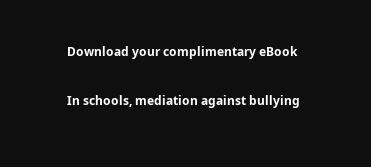Download your complimentary eBook

In schools, mediation against bullying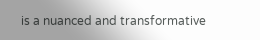is a nuanced and transformative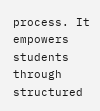process. It empowers students through structured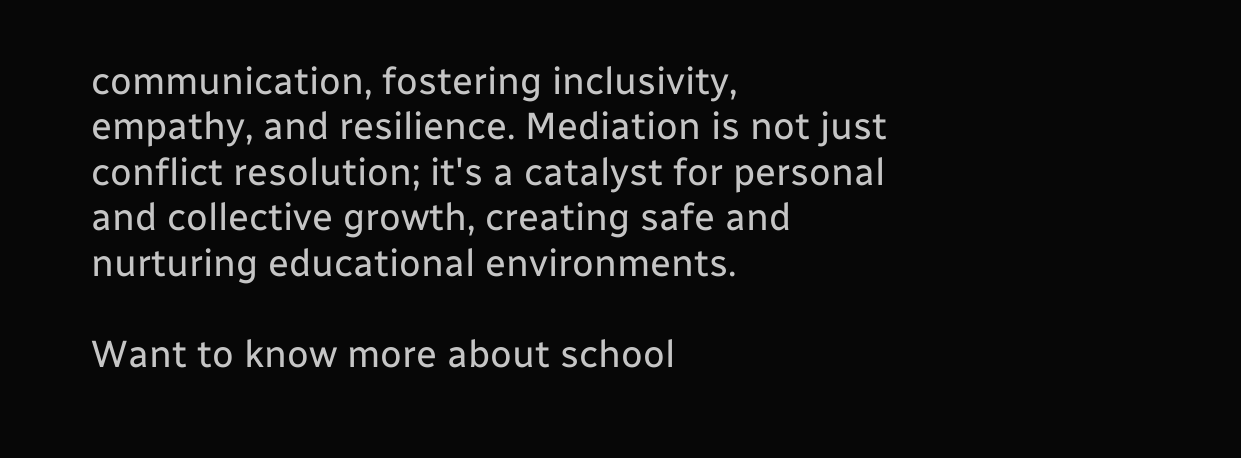communication, fostering inclusivity, empathy, and resilience. Mediation is not just conflict resolution; it's a catalyst for personal and collective growth, creating safe and nurturing educational environments.

Want to know more about school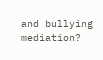and bullying mediation?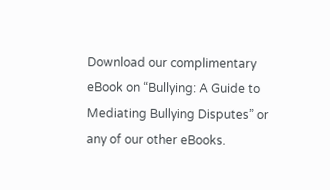Download our complimentary eBook on “Bullying: A Guide to Mediating Bullying Disputes” or any of our other eBooks.